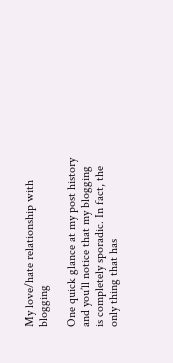My love/hate relationship with blogging

One quick glance at my post history and you’ll notice that my blogging is completely sporadic. In fact, the only thing that has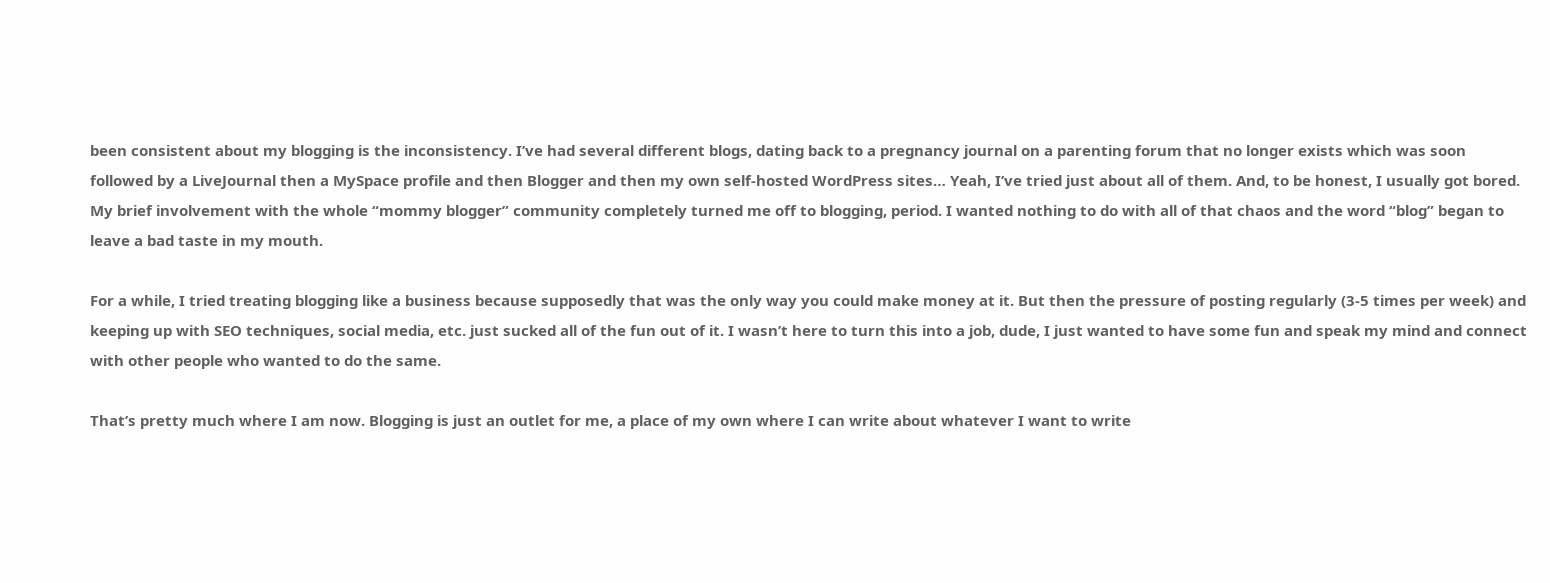been consistent about my blogging is the inconsistency. I’ve had several different blogs, dating back to a pregnancy journal on a parenting forum that no longer exists which was soon followed by a LiveJournal then a MySpace profile and then Blogger and then my own self-hosted WordPress sites… Yeah, I’ve tried just about all of them. And, to be honest, I usually got bored. My brief involvement with the whole “mommy blogger” community completely turned me off to blogging, period. I wanted nothing to do with all of that chaos and the word “blog” began to leave a bad taste in my mouth.

For a while, I tried treating blogging like a business because supposedly that was the only way you could make money at it. But then the pressure of posting regularly (3-5 times per week) and keeping up with SEO techniques, social media, etc. just sucked all of the fun out of it. I wasn’t here to turn this into a job, dude, I just wanted to have some fun and speak my mind and connect with other people who wanted to do the same.

That’s pretty much where I am now. Blogging is just an outlet for me, a place of my own where I can write about whatever I want to write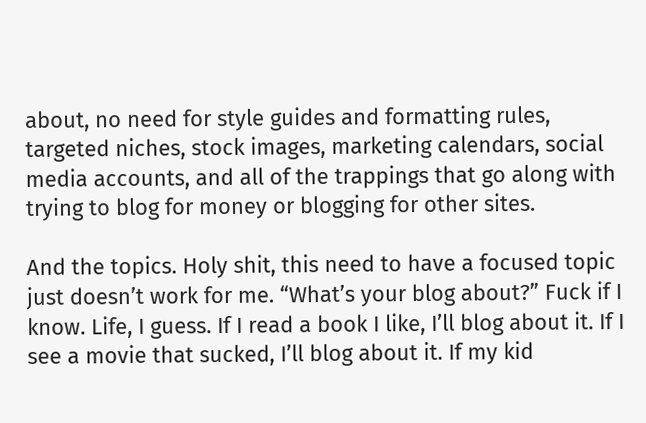about, no need for style guides and formatting rules, targeted niches, stock images, marketing calendars, social media accounts, and all of the trappings that go along with trying to blog for money or blogging for other sites.

And the topics. Holy shit, this need to have a focused topic just doesn’t work for me. “What’s your blog about?” Fuck if I know. Life, I guess. If I read a book I like, I’ll blog about it. If I see a movie that sucked, I’ll blog about it. If my kid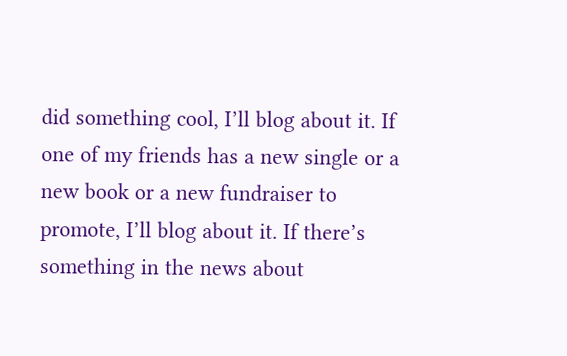did something cool, I’ll blog about it. If one of my friends has a new single or a new book or a new fundraiser to promote, I’ll blog about it. If there’s something in the news about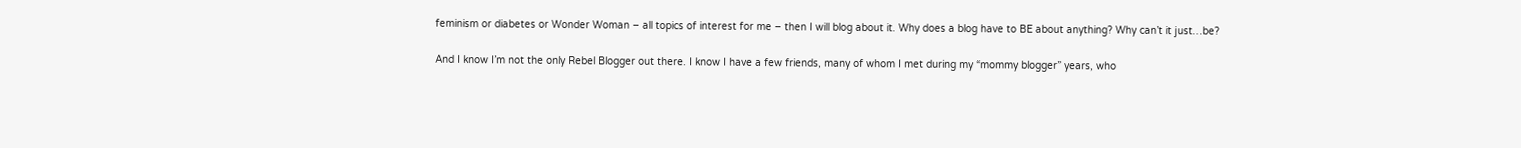feminism or diabetes or Wonder Woman – all topics of interest for me – then I will blog about it. Why does a blog have to BE about anything? Why can’t it just…be?

And I know I’m not the only Rebel Blogger out there. I know I have a few friends, many of whom I met during my “mommy blogger” years, who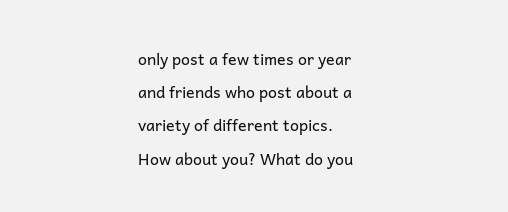only post a few times or year and friends who post about a variety of different topics. How about you? What do you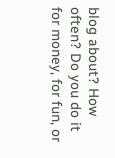blog about? How often? Do you do it for money, for fun, or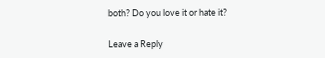both? Do you love it or hate it?

Leave a Reply